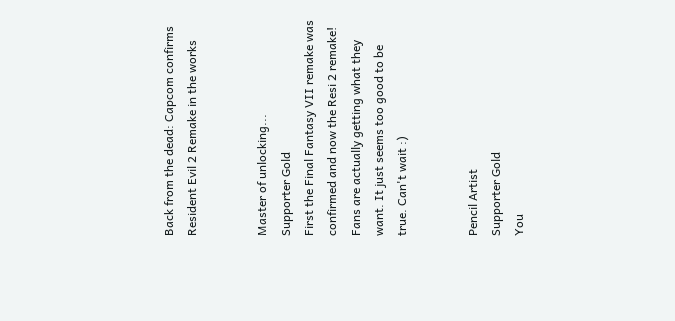Back from the dead: Capcom confirms Resident Evil 2 Remake in the works


Master of unlocking...
Supporter Gold
First the Final Fantasy VII remake was confirmed and now the Resi 2 remake! Fans are actually getting what they want. It just seems too good to be true. Can't wait :)


Pencil Artist
Supporter Gold
You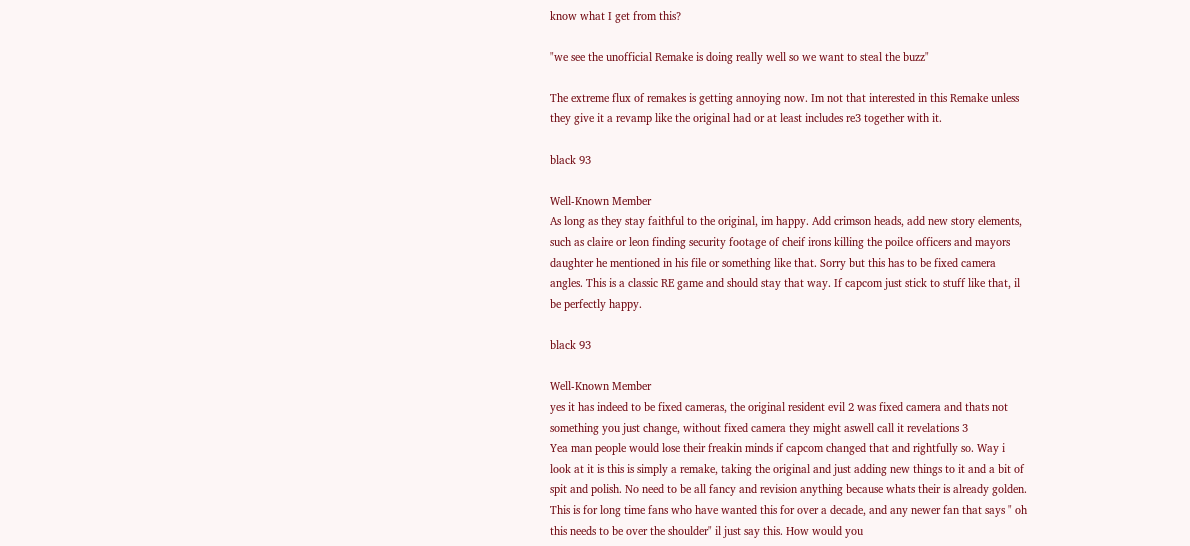know what I get from this?

"we see the unofficial Remake is doing really well so we want to steal the buzz"

The extreme flux of remakes is getting annoying now. Im not that interested in this Remake unless they give it a revamp like the original had or at least includes re3 together with it.

black 93

Well-Known Member
As long as they stay faithful to the original, im happy. Add crimson heads, add new story elements, such as claire or leon finding security footage of cheif irons killing the poilce officers and mayors daughter he mentioned in his file or something like that. Sorry but this has to be fixed camera angles. This is a classic RE game and should stay that way. If capcom just stick to stuff like that, il be perfectly happy.

black 93

Well-Known Member
yes it has indeed to be fixed cameras, the original resident evil 2 was fixed camera and thats not something you just change, without fixed camera they might aswell call it revelations 3
Yea man people would lose their freakin minds if capcom changed that and rightfully so. Way i look at it is this is simply a remake, taking the original and just adding new things to it and a bit of spit and polish. No need to be all fancy and revision anything because whats their is already golden. This is for long time fans who have wanted this for over a decade, and any newer fan that says " oh this needs to be over the shoulder" il just say this. How would you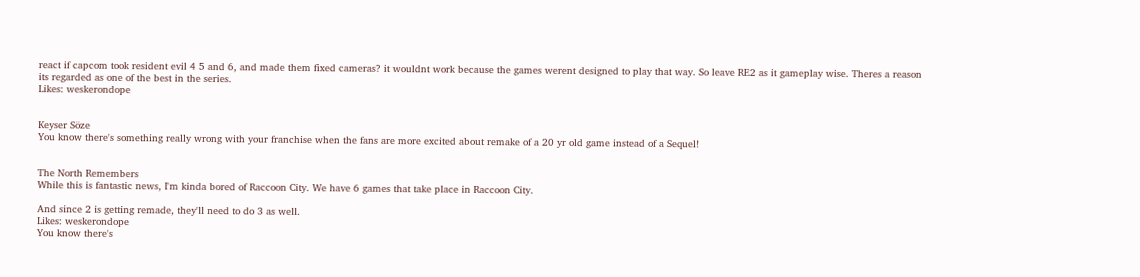react if capcom took resident evil 4 5 and 6, and made them fixed cameras? it wouldnt work because the games werent designed to play that way. So leave RE2 as it gameplay wise. Theres a reason its regarded as one of the best in the series.
Likes: weskerondope


Keyser Söze
You know there's something really wrong with your franchise when the fans are more excited about remake of a 20 yr old game instead of a Sequel!


The North Remembers
While this is fantastic news, I'm kinda bored of Raccoon City. We have 6 games that take place in Raccoon City.

And since 2 is getting remade, they'll need to do 3 as well.
Likes: weskerondope
You know there's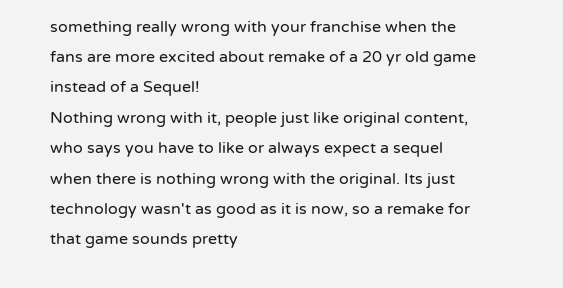something really wrong with your franchise when the fans are more excited about remake of a 20 yr old game instead of a Sequel!
Nothing wrong with it, people just like original content, who says you have to like or always expect a sequel when there is nothing wrong with the original. Its just technology wasn't as good as it is now, so a remake for that game sounds pretty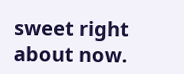sweet right about now.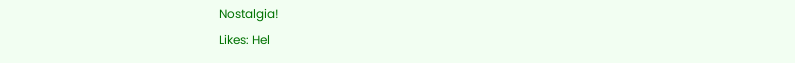Nostalgia!
Likes: Hel